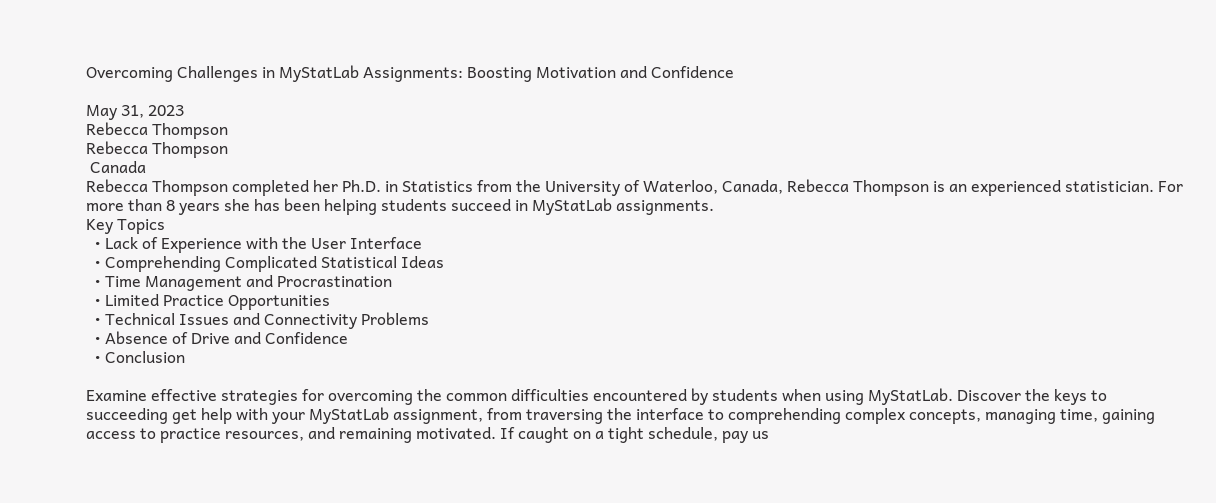Overcoming Challenges in MyStatLab Assignments: Boosting Motivation and Confidence

May 31, 2023
Rebecca Thompson
Rebecca Thompson
 Canada
Rebecca Thompson completed her Ph.D. in Statistics from the University of Waterloo, Canada, Rebecca Thompson is an experienced statistician. For more than 8 years she has been helping students succeed in MyStatLab assignments.
Key Topics
  • Lack of Experience with the User Interface
  • Comprehending Complicated Statistical Ideas
  • Time Management and Procrastination
  • Limited Practice Opportunities
  • Technical Issues and Connectivity Problems
  • Absence of Drive and Confidence
  • Conclusion

Examine effective strategies for overcoming the common difficulties encountered by students when using MyStatLab. Discover the keys to succeeding get help with your MyStatLab assignment, from traversing the interface to comprehending complex concepts, managing time, gaining access to practice resources, and remaining motivated. If caught on a tight schedule, pay us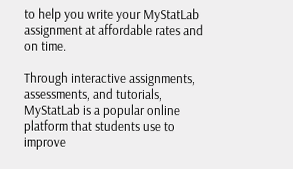to help you write your MyStatLab assignment at affordable rates and on time.

Through interactive assignments, assessments, and tutorials, MyStatLab is a popular online platform that students use to improve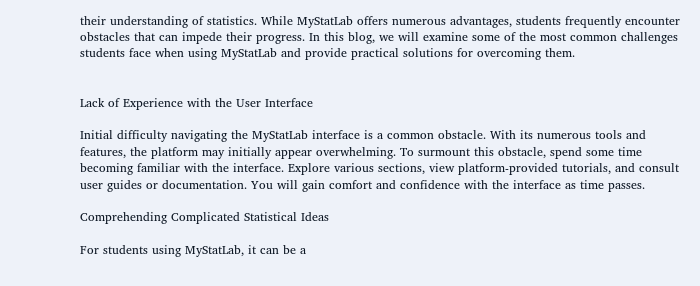their understanding of statistics. While MyStatLab offers numerous advantages, students frequently encounter obstacles that can impede their progress. In this blog, we will examine some of the most common challenges students face when using MyStatLab and provide practical solutions for overcoming them.


Lack of Experience with the User Interface

Initial difficulty navigating the MyStatLab interface is a common obstacle. With its numerous tools and features, the platform may initially appear overwhelming. To surmount this obstacle, spend some time becoming familiar with the interface. Explore various sections, view platform-provided tutorials, and consult user guides or documentation. You will gain comfort and confidence with the interface as time passes.

Comprehending Complicated Statistical Ideas

For students using MyStatLab, it can be a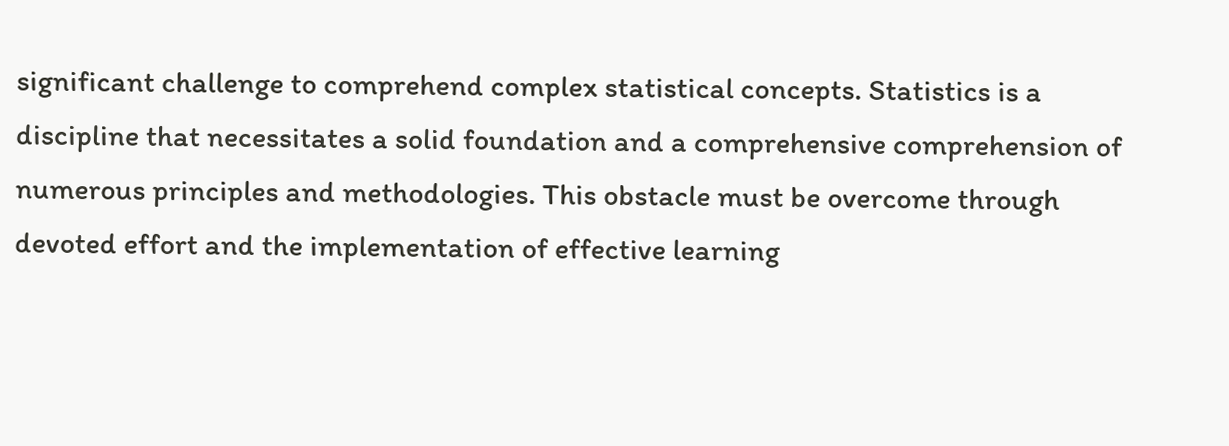significant challenge to comprehend complex statistical concepts. Statistics is a discipline that necessitates a solid foundation and a comprehensive comprehension of numerous principles and methodologies. This obstacle must be overcome through devoted effort and the implementation of effective learning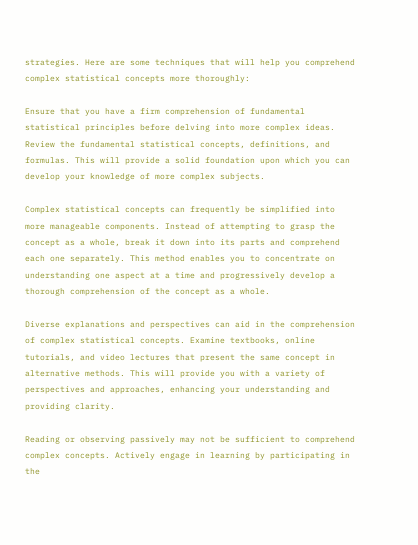strategies. Here are some techniques that will help you comprehend complex statistical concepts more thoroughly:

Ensure that you have a firm comprehension of fundamental statistical principles before delving into more complex ideas. Review the fundamental statistical concepts, definitions, and formulas. This will provide a solid foundation upon which you can develop your knowledge of more complex subjects.

Complex statistical concepts can frequently be simplified into more manageable components. Instead of attempting to grasp the concept as a whole, break it down into its parts and comprehend each one separately. This method enables you to concentrate on understanding one aspect at a time and progressively develop a thorough comprehension of the concept as a whole.

Diverse explanations and perspectives can aid in the comprehension of complex statistical concepts. Examine textbooks, online tutorials, and video lectures that present the same concept in alternative methods. This will provide you with a variety of perspectives and approaches, enhancing your understanding and providing clarity.

Reading or observing passively may not be sufficient to comprehend complex concepts. Actively engage in learning by participating in the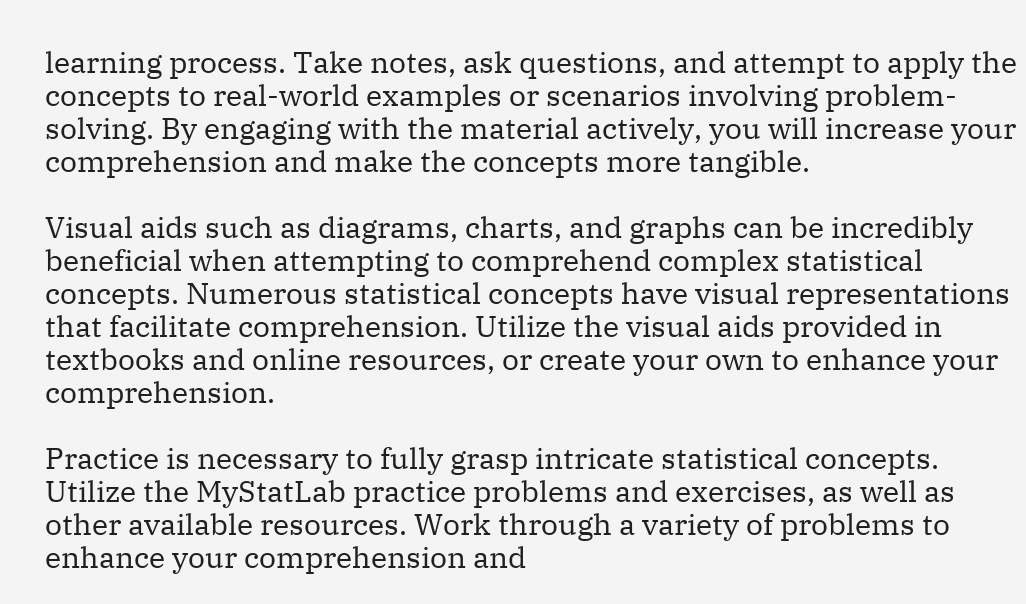learning process. Take notes, ask questions, and attempt to apply the concepts to real-world examples or scenarios involving problem-solving. By engaging with the material actively, you will increase your comprehension and make the concepts more tangible.

Visual aids such as diagrams, charts, and graphs can be incredibly beneficial when attempting to comprehend complex statistical concepts. Numerous statistical concepts have visual representations that facilitate comprehension. Utilize the visual aids provided in textbooks and online resources, or create your own to enhance your comprehension.

Practice is necessary to fully grasp intricate statistical concepts. Utilize the MyStatLab practice problems and exercises, as well as other available resources. Work through a variety of problems to enhance your comprehension and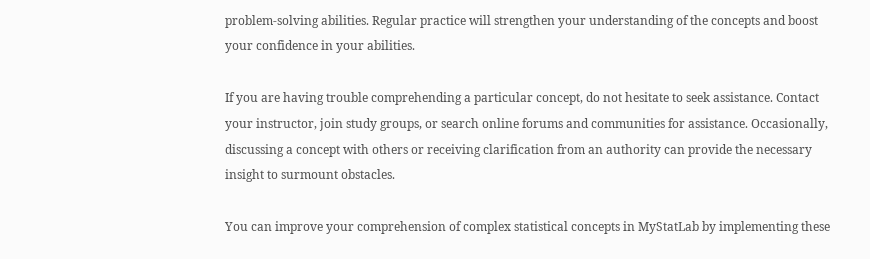problem-solving abilities. Regular practice will strengthen your understanding of the concepts and boost your confidence in your abilities.

If you are having trouble comprehending a particular concept, do not hesitate to seek assistance. Contact your instructor, join study groups, or search online forums and communities for assistance. Occasionally, discussing a concept with others or receiving clarification from an authority can provide the necessary insight to surmount obstacles.

You can improve your comprehension of complex statistical concepts in MyStatLab by implementing these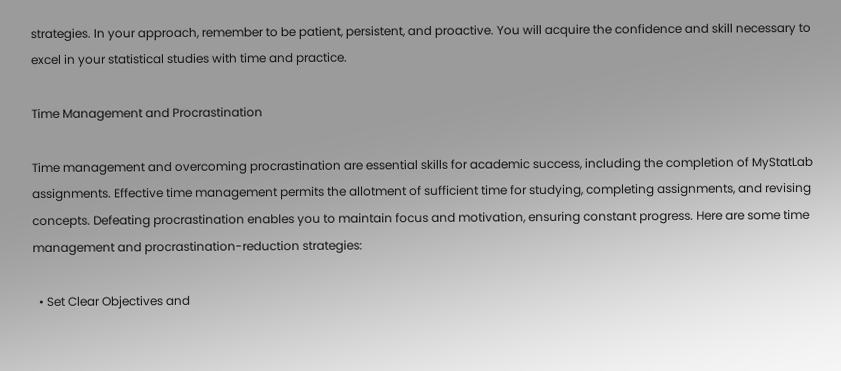strategies. In your approach, remember to be patient, persistent, and proactive. You will acquire the confidence and skill necessary to excel in your statistical studies with time and practice.

Time Management and Procrastination

Time management and overcoming procrastination are essential skills for academic success, including the completion of MyStatLab assignments. Effective time management permits the allotment of sufficient time for studying, completing assignments, and revising concepts. Defeating procrastination enables you to maintain focus and motivation, ensuring constant progress. Here are some time management and procrastination-reduction strategies:

  • Set Clear Objectives and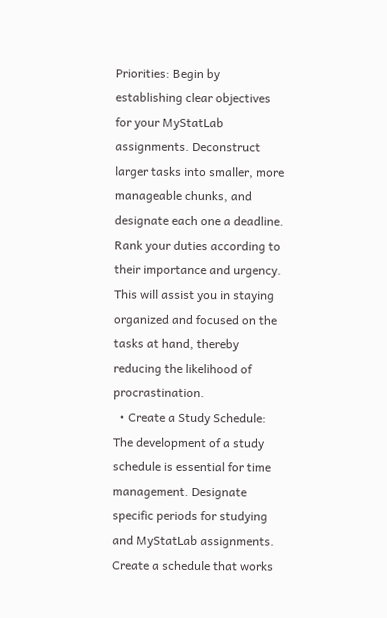Priorities: Begin by establishing clear objectives for your MyStatLab assignments. Deconstruct larger tasks into smaller, more manageable chunks, and designate each one a deadline. Rank your duties according to their importance and urgency. This will assist you in staying organized and focused on the tasks at hand, thereby reducing the likelihood of procrastination.
  • Create a Study Schedule: The development of a study schedule is essential for time management. Designate specific periods for studying and MyStatLab assignments. Create a schedule that works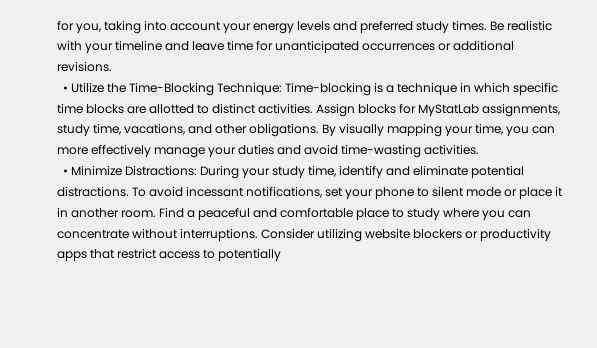for you, taking into account your energy levels and preferred study times. Be realistic with your timeline and leave time for unanticipated occurrences or additional revisions.
  • Utilize the Time-Blocking Technique: Time-blocking is a technique in which specific time blocks are allotted to distinct activities. Assign blocks for MyStatLab assignments, study time, vacations, and other obligations. By visually mapping your time, you can more effectively manage your duties and avoid time-wasting activities.
  • Minimize Distractions: During your study time, identify and eliminate potential distractions. To avoid incessant notifications, set your phone to silent mode or place it in another room. Find a peaceful and comfortable place to study where you can concentrate without interruptions. Consider utilizing website blockers or productivity apps that restrict access to potentially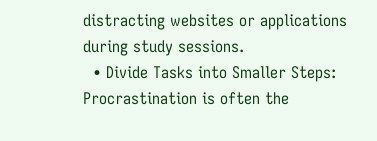distracting websites or applications during study sessions.
  • Divide Tasks into Smaller Steps: Procrastination is often the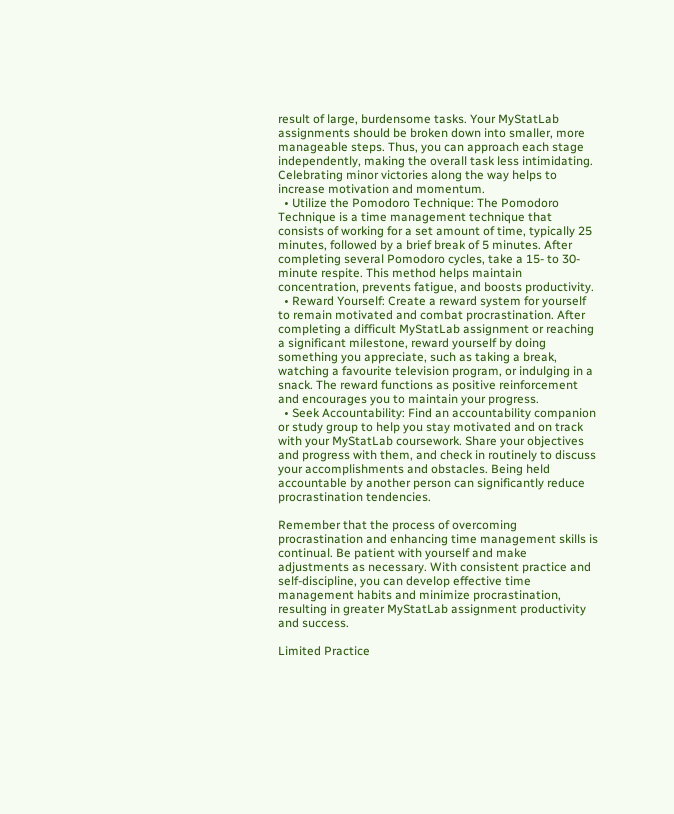result of large, burdensome tasks. Your MyStatLab assignments should be broken down into smaller, more manageable steps. Thus, you can approach each stage independently, making the overall task less intimidating. Celebrating minor victories along the way helps to increase motivation and momentum.
  • Utilize the Pomodoro Technique: The Pomodoro Technique is a time management technique that consists of working for a set amount of time, typically 25 minutes, followed by a brief break of 5 minutes. After completing several Pomodoro cycles, take a 15- to 30-minute respite. This method helps maintain concentration, prevents fatigue, and boosts productivity.
  • Reward Yourself: Create a reward system for yourself to remain motivated and combat procrastination. After completing a difficult MyStatLab assignment or reaching a significant milestone, reward yourself by doing something you appreciate, such as taking a break, watching a favourite television program, or indulging in a snack. The reward functions as positive reinforcement and encourages you to maintain your progress.
  • Seek Accountability: Find an accountability companion or study group to help you stay motivated and on track with your MyStatLab coursework. Share your objectives and progress with them, and check in routinely to discuss your accomplishments and obstacles. Being held accountable by another person can significantly reduce procrastination tendencies.

Remember that the process of overcoming procrastination and enhancing time management skills is continual. Be patient with yourself and make adjustments as necessary. With consistent practice and self-discipline, you can develop effective time management habits and minimize procrastination, resulting in greater MyStatLab assignment productivity and success.

Limited Practice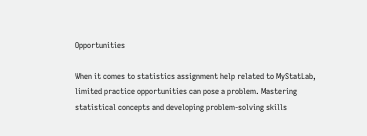Opportunities

When it comes to statistics assignment help related to MyStatLab, limited practice opportunities can pose a problem. Mastering statistical concepts and developing problem-solving skills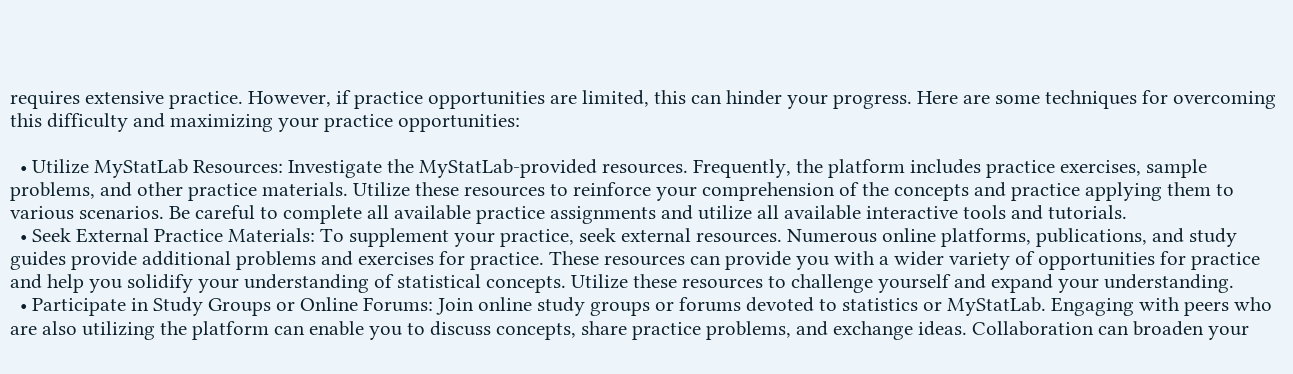requires extensive practice. However, if practice opportunities are limited, this can hinder your progress. Here are some techniques for overcoming this difficulty and maximizing your practice opportunities:

  • Utilize MyStatLab Resources: Investigate the MyStatLab-provided resources. Frequently, the platform includes practice exercises, sample problems, and other practice materials. Utilize these resources to reinforce your comprehension of the concepts and practice applying them to various scenarios. Be careful to complete all available practice assignments and utilize all available interactive tools and tutorials.
  • Seek External Practice Materials: To supplement your practice, seek external resources. Numerous online platforms, publications, and study guides provide additional problems and exercises for practice. These resources can provide you with a wider variety of opportunities for practice and help you solidify your understanding of statistical concepts. Utilize these resources to challenge yourself and expand your understanding.
  • Participate in Study Groups or Online Forums: Join online study groups or forums devoted to statistics or MyStatLab. Engaging with peers who are also utilizing the platform can enable you to discuss concepts, share practice problems, and exchange ideas. Collaboration can broaden your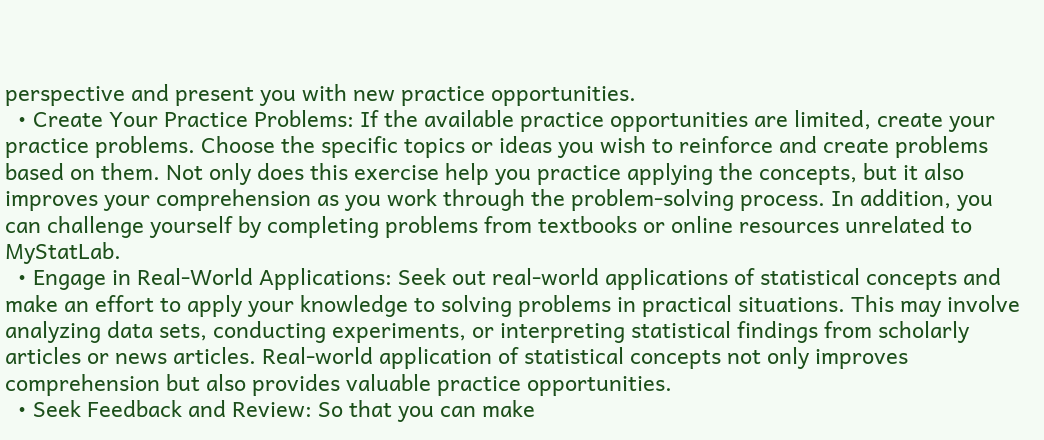perspective and present you with new practice opportunities.
  • Create Your Practice Problems: If the available practice opportunities are limited, create your practice problems. Choose the specific topics or ideas you wish to reinforce and create problems based on them. Not only does this exercise help you practice applying the concepts, but it also improves your comprehension as you work through the problem-solving process. In addition, you can challenge yourself by completing problems from textbooks or online resources unrelated to MyStatLab.
  • Engage in Real-World Applications: Seek out real-world applications of statistical concepts and make an effort to apply your knowledge to solving problems in practical situations. This may involve analyzing data sets, conducting experiments, or interpreting statistical findings from scholarly articles or news articles. Real-world application of statistical concepts not only improves comprehension but also provides valuable practice opportunities.
  • Seek Feedback and Review: So that you can make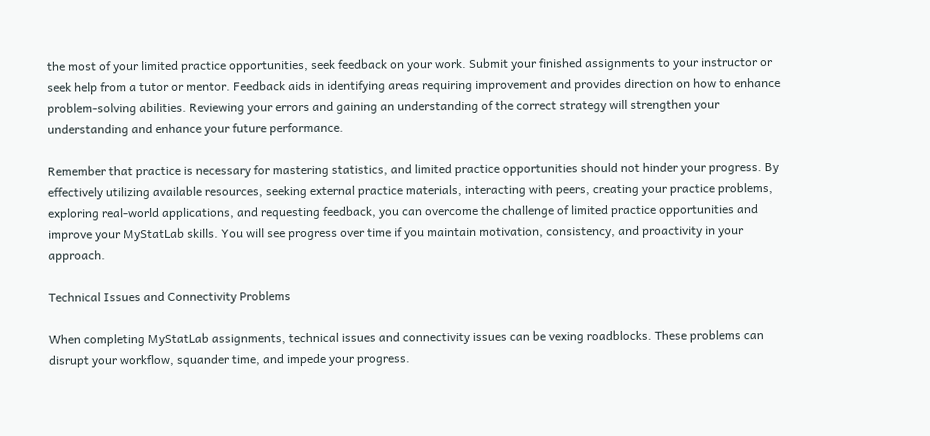the most of your limited practice opportunities, seek feedback on your work. Submit your finished assignments to your instructor or seek help from a tutor or mentor. Feedback aids in identifying areas requiring improvement and provides direction on how to enhance problem-solving abilities. Reviewing your errors and gaining an understanding of the correct strategy will strengthen your understanding and enhance your future performance.

Remember that practice is necessary for mastering statistics, and limited practice opportunities should not hinder your progress. By effectively utilizing available resources, seeking external practice materials, interacting with peers, creating your practice problems, exploring real-world applications, and requesting feedback, you can overcome the challenge of limited practice opportunities and improve your MyStatLab skills. You will see progress over time if you maintain motivation, consistency, and proactivity in your approach.

Technical Issues and Connectivity Problems

When completing MyStatLab assignments, technical issues and connectivity issues can be vexing roadblocks. These problems can disrupt your workflow, squander time, and impede your progress.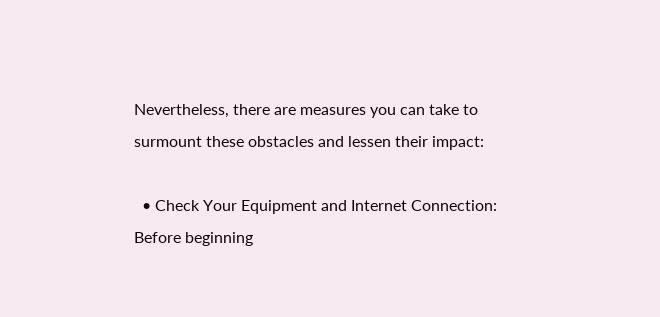Nevertheless, there are measures you can take to surmount these obstacles and lessen their impact:

  • Check Your Equipment and Internet Connection: Before beginning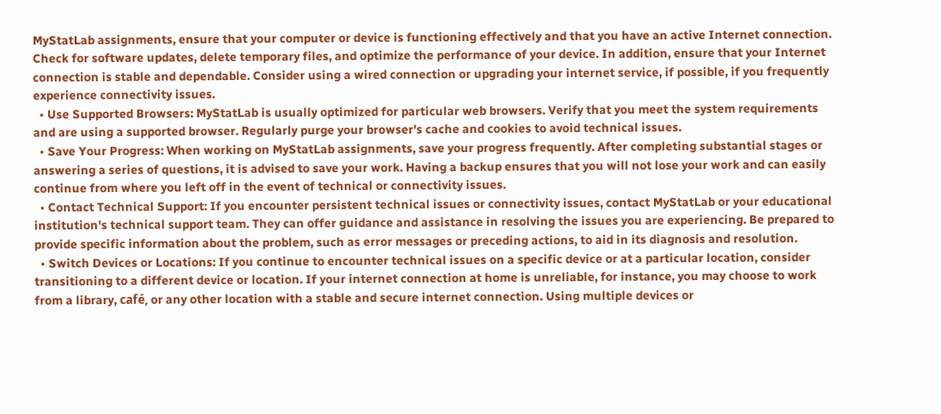MyStatLab assignments, ensure that your computer or device is functioning effectively and that you have an active Internet connection. Check for software updates, delete temporary files, and optimize the performance of your device. In addition, ensure that your Internet connection is stable and dependable. Consider using a wired connection or upgrading your internet service, if possible, if you frequently experience connectivity issues.
  • Use Supported Browsers: MyStatLab is usually optimized for particular web browsers. Verify that you meet the system requirements and are using a supported browser. Regularly purge your browser's cache and cookies to avoid technical issues.
  • Save Your Progress: When working on MyStatLab assignments, save your progress frequently. After completing substantial stages or answering a series of questions, it is advised to save your work. Having a backup ensures that you will not lose your work and can easily continue from where you left off in the event of technical or connectivity issues.
  • Contact Technical Support: If you encounter persistent technical issues or connectivity issues, contact MyStatLab or your educational institution's technical support team. They can offer guidance and assistance in resolving the issues you are experiencing. Be prepared to provide specific information about the problem, such as error messages or preceding actions, to aid in its diagnosis and resolution.
  • Switch Devices or Locations: If you continue to encounter technical issues on a specific device or at a particular location, consider transitioning to a different device or location. If your internet connection at home is unreliable, for instance, you may choose to work from a library, café, or any other location with a stable and secure internet connection. Using multiple devices or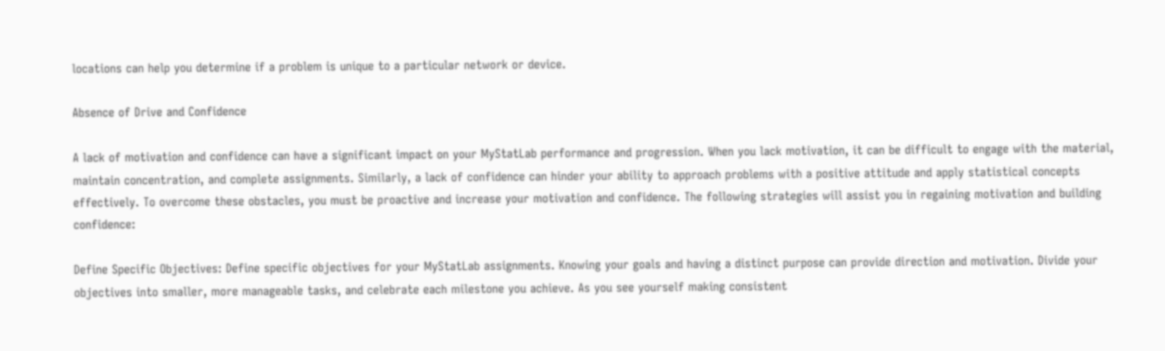locations can help you determine if a problem is unique to a particular network or device.

Absence of Drive and Confidence

A lack of motivation and confidence can have a significant impact on your MyStatLab performance and progression. When you lack motivation, it can be difficult to engage with the material, maintain concentration, and complete assignments. Similarly, a lack of confidence can hinder your ability to approach problems with a positive attitude and apply statistical concepts effectively. To overcome these obstacles, you must be proactive and increase your motivation and confidence. The following strategies will assist you in regaining motivation and building confidence:

Define Specific Objectives: Define specific objectives for your MyStatLab assignments. Knowing your goals and having a distinct purpose can provide direction and motivation. Divide your objectives into smaller, more manageable tasks, and celebrate each milestone you achieve. As you see yourself making consistent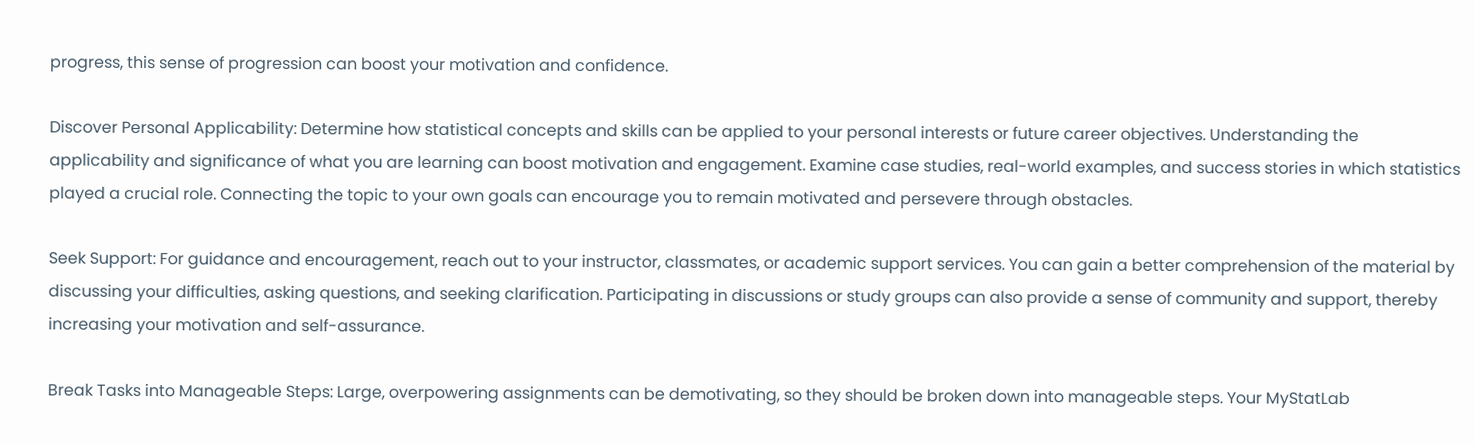progress, this sense of progression can boost your motivation and confidence.

Discover Personal Applicability: Determine how statistical concepts and skills can be applied to your personal interests or future career objectives. Understanding the applicability and significance of what you are learning can boost motivation and engagement. Examine case studies, real-world examples, and success stories in which statistics played a crucial role. Connecting the topic to your own goals can encourage you to remain motivated and persevere through obstacles.

Seek Support: For guidance and encouragement, reach out to your instructor, classmates, or academic support services. You can gain a better comprehension of the material by discussing your difficulties, asking questions, and seeking clarification. Participating in discussions or study groups can also provide a sense of community and support, thereby increasing your motivation and self-assurance.

Break Tasks into Manageable Steps: Large, overpowering assignments can be demotivating, so they should be broken down into manageable steps. Your MyStatLab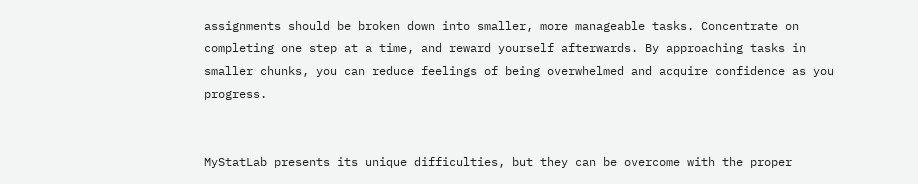assignments should be broken down into smaller, more manageable tasks. Concentrate on completing one step at a time, and reward yourself afterwards. By approaching tasks in smaller chunks, you can reduce feelings of being overwhelmed and acquire confidence as you progress.


MyStatLab presents its unique difficulties, but they can be overcome with the proper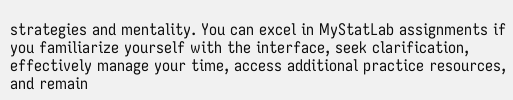strategies and mentality. You can excel in MyStatLab assignments if you familiarize yourself with the interface, seek clarification, effectively manage your time, access additional practice resources, and remain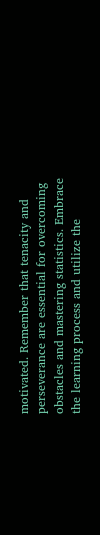motivated. Remember that tenacity and perseverance are essential for overcoming obstacles and mastering statistics. Embrace the learning process and utilize the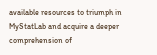available resources to triumph in MyStatLab and acquire a deeper comprehension of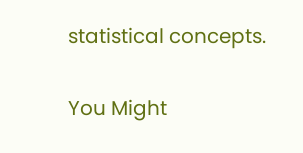statistical concepts.

You Might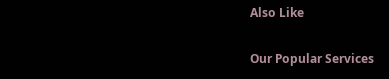Also Like

Our Popular Services